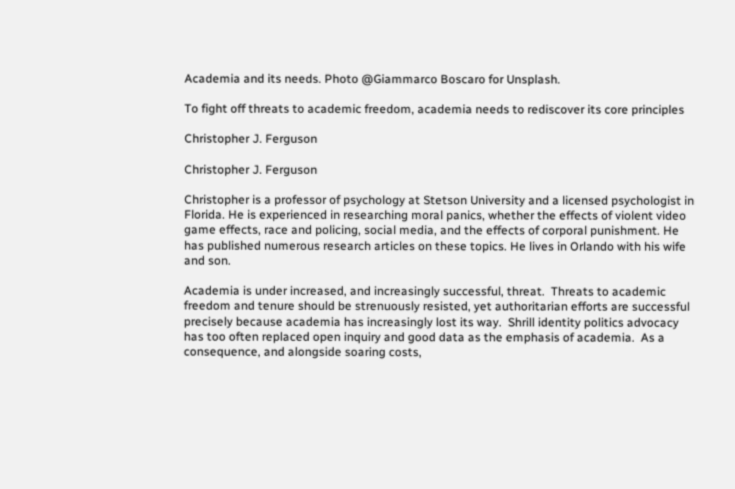Academia and its needs. Photo @Giammarco Boscaro for Unsplash.

To fight off threats to academic freedom, academia needs to rediscover its core principles

Christopher J. Ferguson

Christopher J. Ferguson

Christopher is a professor of psychology at Stetson University and a licensed psychologist in Florida. He is experienced in researching moral panics, whether the effects of violent video game effects, race and policing, social media, and the effects of corporal punishment. He has published numerous research articles on these topics. He lives in Orlando with his wife and son.

Academia is under increased, and increasingly successful, threat.  Threats to academic freedom and tenure should be strenuously resisted, yet authoritarian efforts are successful precisely because academia has increasingly lost its way.  Shrill identity politics advocacy has too often replaced open inquiry and good data as the emphasis of academia.  As a consequence, and alongside soaring costs,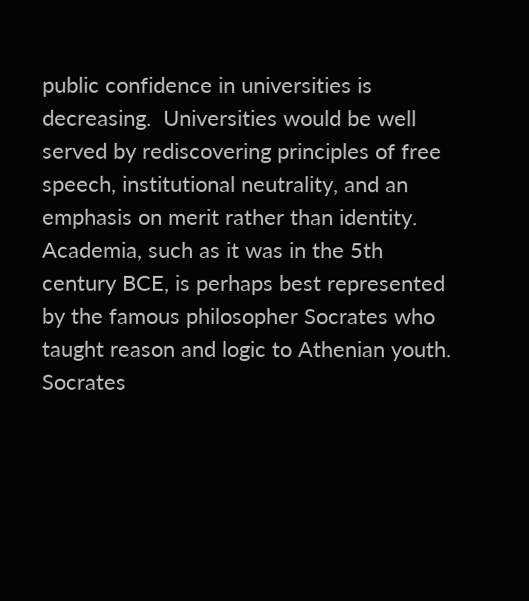public confidence in universities is decreasing.  Universities would be well served by rediscovering principles of free speech, institutional neutrality, and an emphasis on merit rather than identity.
Academia, such as it was in the 5th century BCE, is perhaps best represented by the famous philosopher Socrates who taught reason and logic to Athenian youth.  Socrates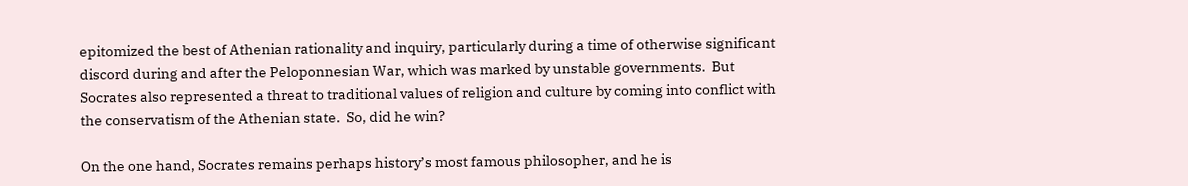epitomized the best of Athenian rationality and inquiry, particularly during a time of otherwise significant discord during and after the Peloponnesian War, which was marked by unstable governments.  But Socrates also represented a threat to traditional values of religion and culture by coming into conflict with the conservatism of the Athenian state.  So, did he win?

On the one hand, Socrates remains perhaps history’s most famous philosopher, and he is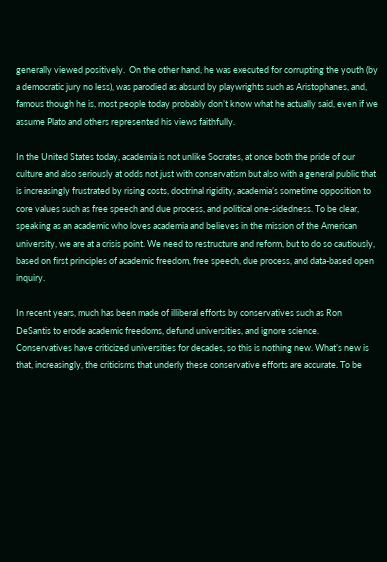generally viewed positively.  On the other hand, he was executed for corrupting the youth (by a democratic jury no less), was parodied as absurd by playwrights such as Aristophanes, and, famous though he is, most people today probably don’t know what he actually said, even if we assume Plato and others represented his views faithfully.

In the United States today, academia is not unlike Socrates, at once both the pride of our culture and also seriously at odds not just with conservatism but also with a general public that is increasingly frustrated by rising costs, doctrinal rigidity, academia’s sometime opposition to core values such as free speech and due process, and political one-sidedness. To be clear, speaking as an academic who loves academia and believes in the mission of the American university, we are at a crisis point. We need to restructure and reform, but to do so cautiously, based on first principles of academic freedom, free speech, due process, and data-based open inquiry.

In recent years, much has been made of illiberal efforts by conservatives such as Ron DeSantis to erode academic freedoms, defund universities, and ignore science.  Conservatives have criticized universities for decades, so this is nothing new. What’s new is that, increasingly, the criticisms that underly these conservative efforts are accurate. To be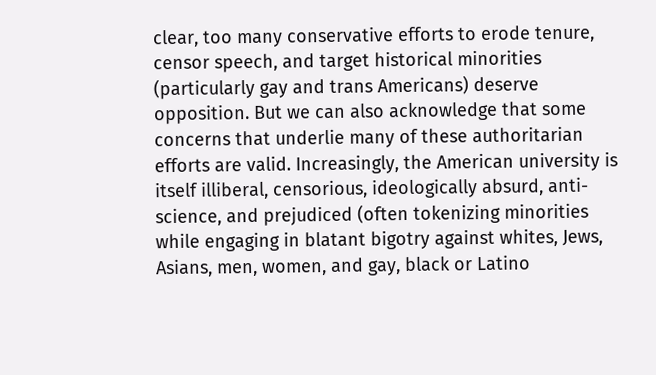clear, too many conservative efforts to erode tenure, censor speech, and target historical minorities (particularly gay and trans Americans) deserve opposition. But we can also acknowledge that some concerns that underlie many of these authoritarian efforts are valid. Increasingly, the American university is itself illiberal, censorious, ideologically absurd, anti-science, and prejudiced (often tokenizing minorities while engaging in blatant bigotry against whites, Jews, Asians, men, women, and gay, black or Latino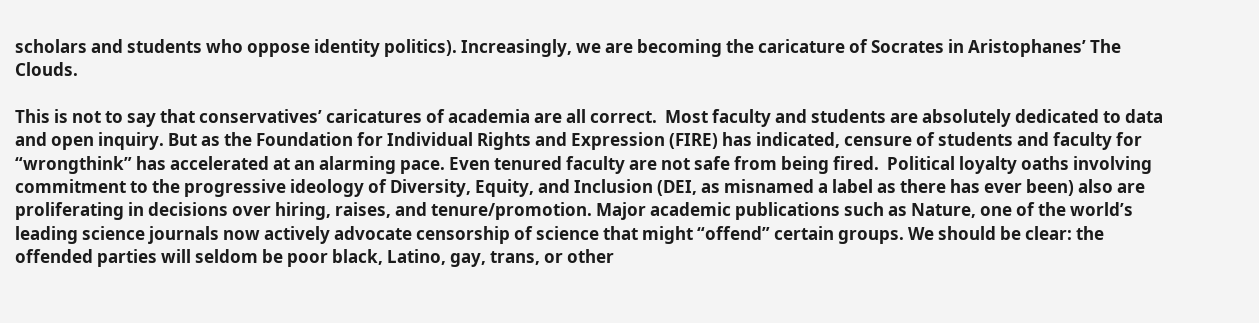scholars and students who oppose identity politics). Increasingly, we are becoming the caricature of Socrates in Aristophanes’ The Clouds.

This is not to say that conservatives’ caricatures of academia are all correct.  Most faculty and students are absolutely dedicated to data and open inquiry. But as the Foundation for Individual Rights and Expression (FIRE) has indicated, censure of students and faculty for “wrongthink” has accelerated at an alarming pace. Even tenured faculty are not safe from being fired.  Political loyalty oaths involving commitment to the progressive ideology of Diversity, Equity, and Inclusion (DEI, as misnamed a label as there has ever been) also are proliferating in decisions over hiring, raises, and tenure/promotion. Major academic publications such as Nature, one of the world’s leading science journals now actively advocate censorship of science that might “offend” certain groups. We should be clear: the offended parties will seldom be poor black, Latino, gay, trans, or other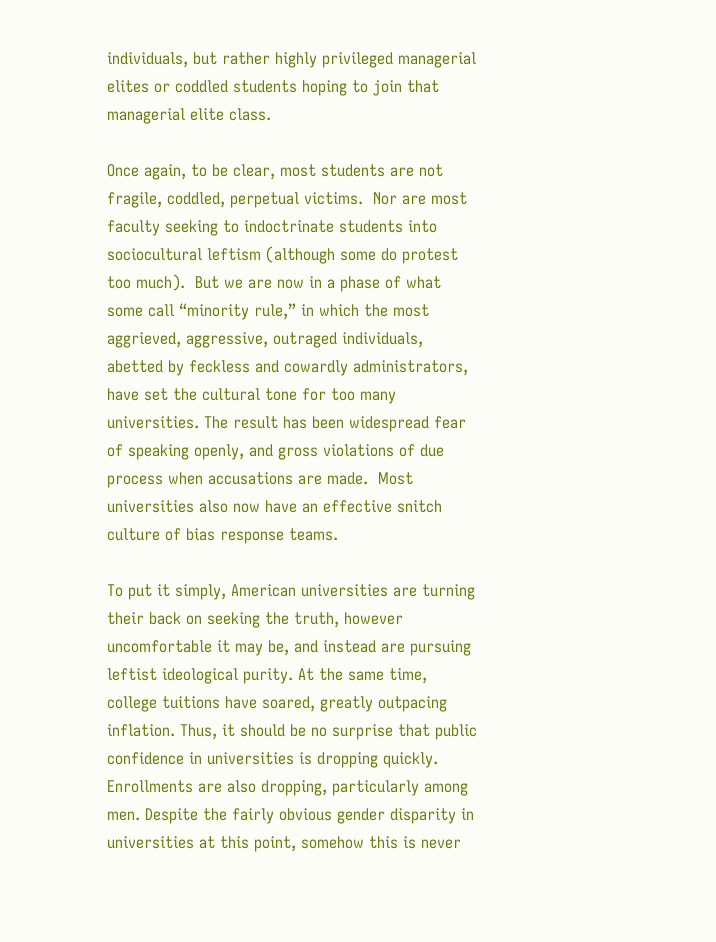individuals, but rather highly privileged managerial elites or coddled students hoping to join that managerial elite class.

Once again, to be clear, most students are not fragile, coddled, perpetual victims.  Nor are most faculty seeking to indoctrinate students into sociocultural leftism (although some do protest too much).  But we are now in a phase of what some call “minority rule,” in which the most aggrieved, aggressive, outraged individuals, abetted by feckless and cowardly administrators, have set the cultural tone for too many universities. The result has been widespread fear of speaking openly, and gross violations of due process when accusations are made.  Most universities also now have an effective snitch culture of bias response teams.

To put it simply, American universities are turning their back on seeking the truth, however uncomfortable it may be, and instead are pursuing leftist ideological purity. At the same time, college tuitions have soared, greatly outpacing inflation. Thus, it should be no surprise that public confidence in universities is dropping quickly. Enrollments are also dropping, particularly among men. Despite the fairly obvious gender disparity in universities at this point, somehow this is never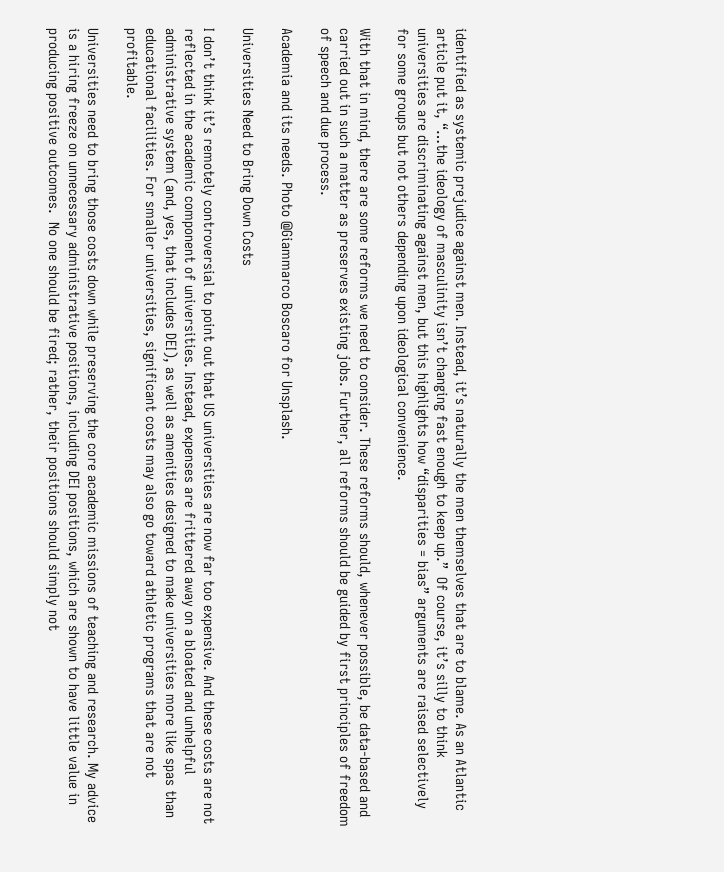identified as systemic prejudice against men. Instead, it’s naturally the men themselves that are to blame. As an Atlantic article put it, “…the ideology of masculinity isn’t changing fast enough to keep up.”  Of course, it’s silly to think universities are discriminating against men, but this highlights how “disparities = bias” arguments are raised selectively for some groups but not others depending upon ideological convenience.

With that in mind, there are some reforms we need to consider. These reforms should, whenever possible, be data-based and carried out in such a matter as preserves existing jobs. Further, all reforms should be guided by first principles of freedom of speech and due process.

Academia and its needs. Photo @Giammarco Boscaro for Unsplash.

Universities Need to Bring Down Costs

I don’t think it’s remotely controversial to point out that US universities are now far too expensive. And these costs are not reflected in the academic component of universities. Instead, expenses are frittered away on a bloated and unhelpful administrative system (and, yes, that includes DEI), as well as amenities designed to make universities more like spas than educational facilities. For smaller universities, significant costs may also go toward athletic programs that are not profitable.

Universities need to bring those costs down while preserving the core academic missions of teaching and research. My advice is a hiring freeze on unnecessary administrative positions, including DEI positions, which are shown to have little value in producing positive outcomes.  No one should be fired; rather, their positions should simply not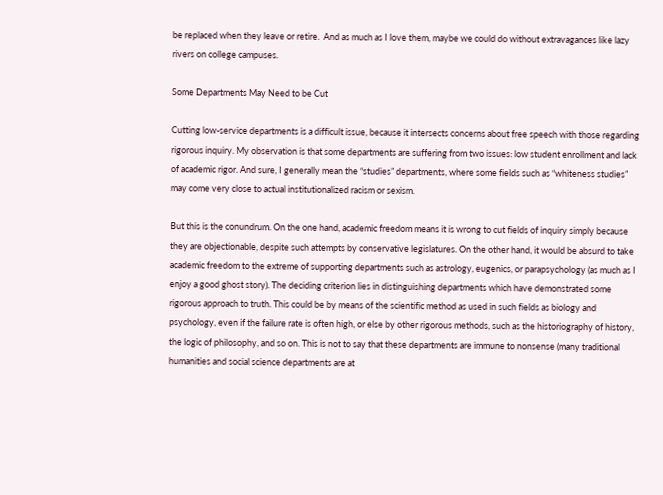be replaced when they leave or retire.  And as much as I love them, maybe we could do without extravagances like lazy rivers on college campuses.

Some Departments May Need to be Cut

Cutting low-service departments is a difficult issue, because it intersects concerns about free speech with those regarding rigorous inquiry. My observation is that some departments are suffering from two issues: low student enrollment and lack of academic rigor. And sure, I generally mean the “studies” departments, where some fields such as “whiteness studies” may come very close to actual institutionalized racism or sexism.

But this is the conundrum. On the one hand, academic freedom means it is wrong to cut fields of inquiry simply because they are objectionable, despite such attempts by conservative legislatures. On the other hand, it would be absurd to take academic freedom to the extreme of supporting departments such as astrology, eugenics, or parapsychology (as much as I enjoy a good ghost story). The deciding criterion lies in distinguishing departments which have demonstrated some rigorous approach to truth. This could be by means of the scientific method as used in such fields as biology and psychology, even if the failure rate is often high, or else by other rigorous methods, such as the historiography of history, the logic of philosophy, and so on. This is not to say that these departments are immune to nonsense (many traditional humanities and social science departments are at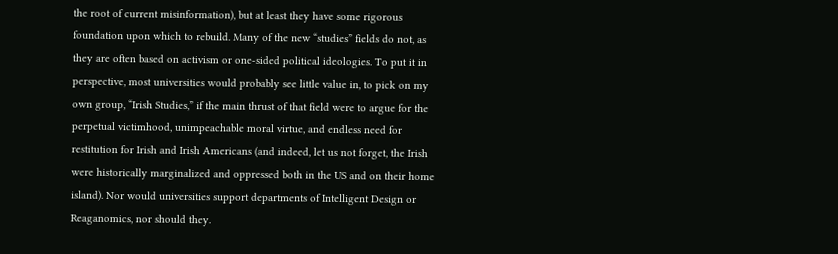the root of current misinformation), but at least they have some rigorous foundation upon which to rebuild. Many of the new “studies” fields do not, as they are often based on activism or one-sided political ideologies. To put it in perspective, most universities would probably see little value in, to pick on my own group, “Irish Studies,” if the main thrust of that field were to argue for the perpetual victimhood, unimpeachable moral virtue, and endless need for restitution for Irish and Irish Americans (and indeed, let us not forget, the Irish were historically marginalized and oppressed both in the US and on their home island). Nor would universities support departments of Intelligent Design or Reaganomics, nor should they.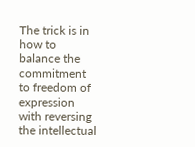The trick is in how to balance the commitment to freedom of expression with reversing the intellectual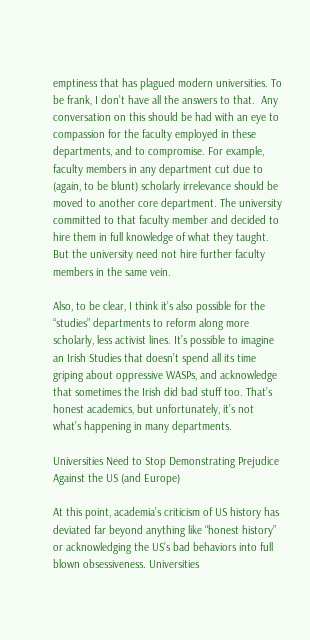emptiness that has plagued modern universities. To be frank, I don’t have all the answers to that.  Any conversation on this should be had with an eye to compassion for the faculty employed in these departments, and to compromise. For example, faculty members in any department cut due to (again, to be blunt) scholarly irrelevance should be moved to another core department. The university committed to that faculty member and decided to hire them in full knowledge of what they taught. But the university need not hire further faculty members in the same vein.

Also, to be clear, I think it’s also possible for the “studies” departments to reform along more scholarly, less activist lines. It’s possible to imagine an Irish Studies that doesn’t spend all its time griping about oppressive WASPs, and acknowledge that sometimes the Irish did bad stuff too. That’s honest academics, but unfortunately, it’s not what’s happening in many departments.

Universities Need to Stop Demonstrating Prejudice Against the US (and Europe)

At this point, academia’s criticism of US history has deviated far beyond anything like “honest history” or acknowledging the US’s bad behaviors into full blown obsessiveness. Universities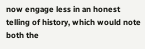now engage less in an honest telling of history, which would note both the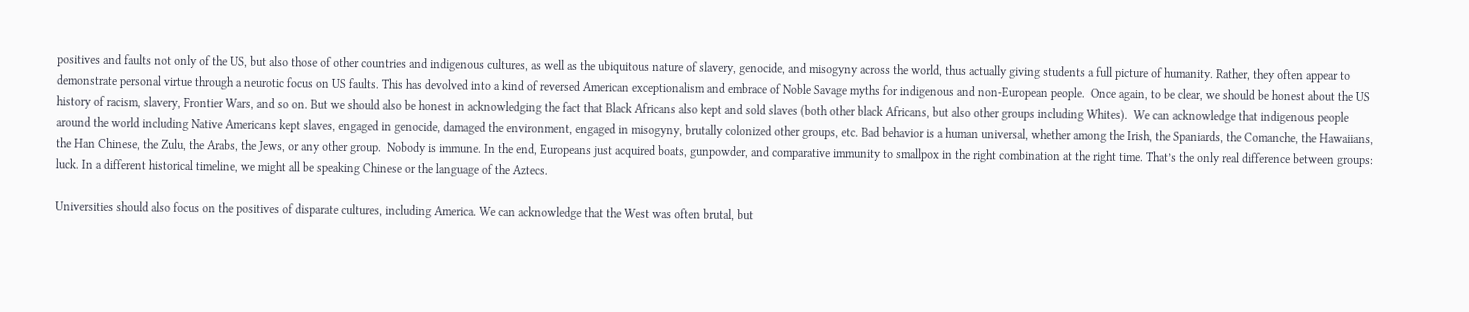positives and faults not only of the US, but also those of other countries and indigenous cultures, as well as the ubiquitous nature of slavery, genocide, and misogyny across the world, thus actually giving students a full picture of humanity. Rather, they often appear to demonstrate personal virtue through a neurotic focus on US faults. This has devolved into a kind of reversed American exceptionalism and embrace of Noble Savage myths for indigenous and non-European people.  Once again, to be clear, we should be honest about the US history of racism, slavery, Frontier Wars, and so on. But we should also be honest in acknowledging the fact that Black Africans also kept and sold slaves (both other black Africans, but also other groups including Whites).  We can acknowledge that indigenous people around the world including Native Americans kept slaves, engaged in genocide, damaged the environment, engaged in misogyny, brutally colonized other groups, etc. Bad behavior is a human universal, whether among the Irish, the Spaniards, the Comanche, the Hawaiians, the Han Chinese, the Zulu, the Arabs, the Jews, or any other group.  Nobody is immune. In the end, Europeans just acquired boats, gunpowder, and comparative immunity to smallpox in the right combination at the right time. That’s the only real difference between groups: luck. In a different historical timeline, we might all be speaking Chinese or the language of the Aztecs.

Universities should also focus on the positives of disparate cultures, including America. We can acknowledge that the West was often brutal, but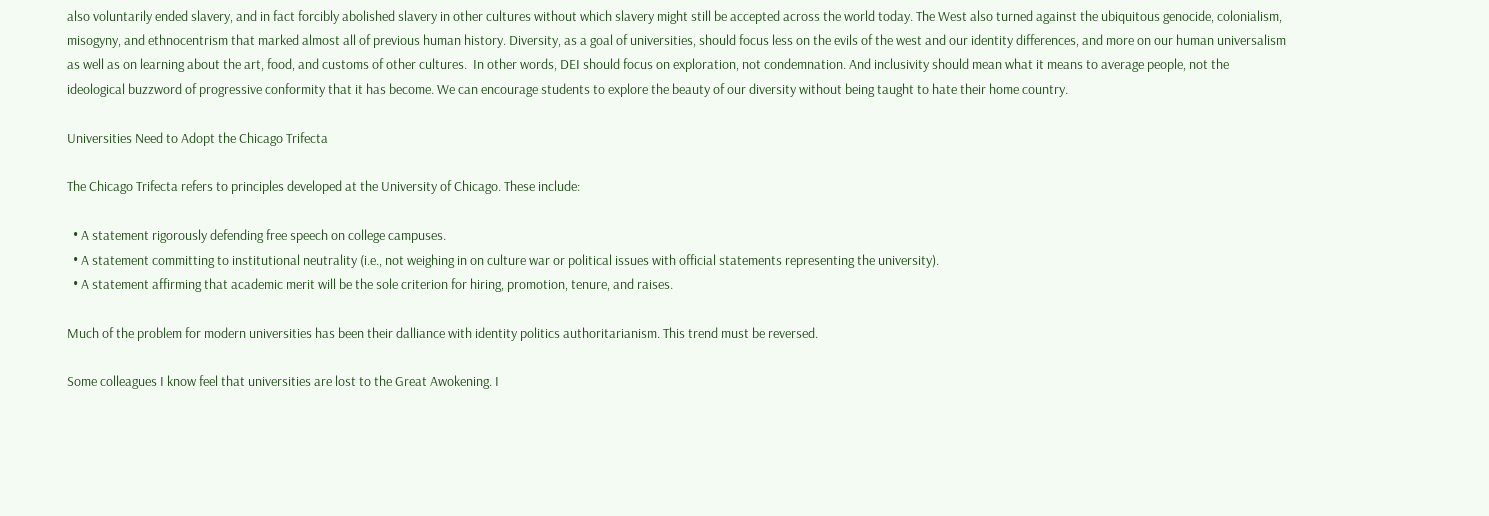also voluntarily ended slavery, and in fact forcibly abolished slavery in other cultures without which slavery might still be accepted across the world today. The West also turned against the ubiquitous genocide, colonialism, misogyny, and ethnocentrism that marked almost all of previous human history. Diversity, as a goal of universities, should focus less on the evils of the west and our identity differences, and more on our human universalism as well as on learning about the art, food, and customs of other cultures.  In other words, DEI should focus on exploration, not condemnation. And inclusivity should mean what it means to average people, not the ideological buzzword of progressive conformity that it has become. We can encourage students to explore the beauty of our diversity without being taught to hate their home country.

Universities Need to Adopt the Chicago Trifecta

The Chicago Trifecta refers to principles developed at the University of Chicago. These include:

  • A statement rigorously defending free speech on college campuses.
  • A statement committing to institutional neutrality (i.e., not weighing in on culture war or political issues with official statements representing the university).
  • A statement affirming that academic merit will be the sole criterion for hiring, promotion, tenure, and raises.

Much of the problem for modern universities has been their dalliance with identity politics authoritarianism. This trend must be reversed.

Some colleagues I know feel that universities are lost to the Great Awokening. I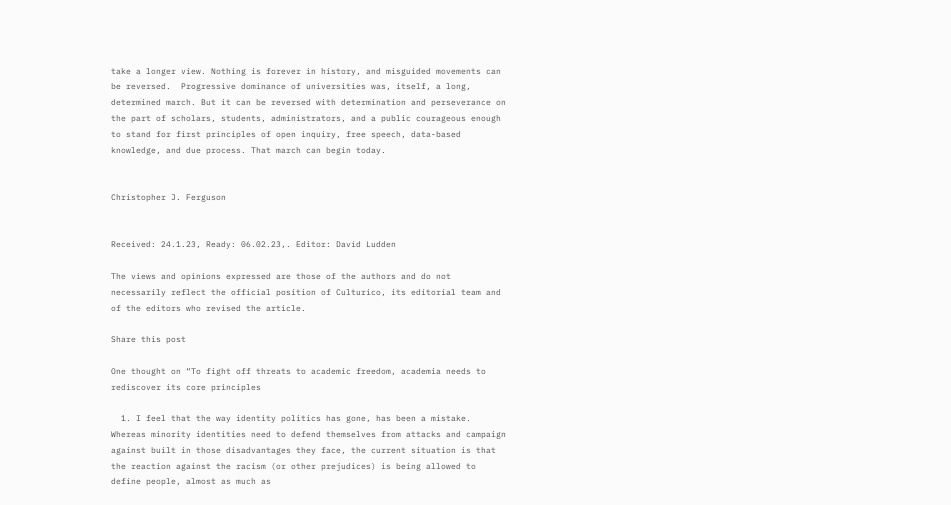take a longer view. Nothing is forever in history, and misguided movements can be reversed.  Progressive dominance of universities was, itself, a long, determined march. But it can be reversed with determination and perseverance on the part of scholars, students, administrators, and a public courageous enough to stand for first principles of open inquiry, free speech, data-based knowledge, and due process. That march can begin today.


Christopher J. Ferguson


Received: 24.1.23, Ready: 06.02.23,. Editor: David Ludden

The views and opinions expressed are those of the authors and do not necessarily reflect the official position of Culturico, its editorial team and of the editors who revised the article.

Share this post

One thought on “To fight off threats to academic freedom, academia needs to rediscover its core principles

  1. I feel that the way identity politics has gone, has been a mistake. Whereas minority identities need to defend themselves from attacks and campaign against built in those disadvantages they face, the current situation is that the reaction against the racism (or other prejudices) is being allowed to define people, almost as much as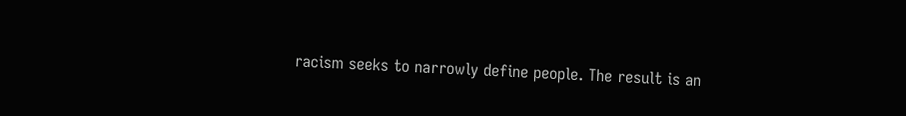racism seeks to narrowly define people. The result is an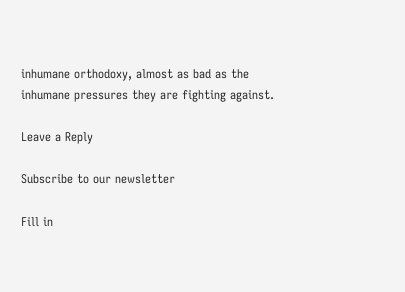inhumane orthodoxy, almost as bad as the inhumane pressures they are fighting against.

Leave a Reply

Subscribe to our newsletter

Fill in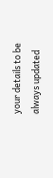your details to be always updated